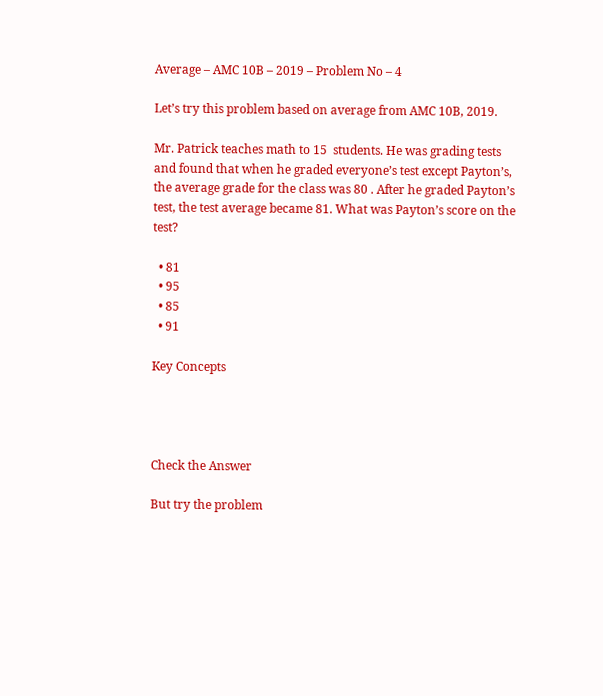Average – AMC 10B – 2019 – Problem No – 4

Let’s try this problem based on average from AMC 10B, 2019.

Mr. Patrick teaches math to 15  students. He was grading tests and found that when he graded everyone’s test except Payton’s, the average grade for the class was 80 . After he graded Payton’s test, the test average became 81. What was Payton’s score on the test?

  • 81
  • 95
  • 85
  • 91

Key Concepts




Check the Answer

But try the problem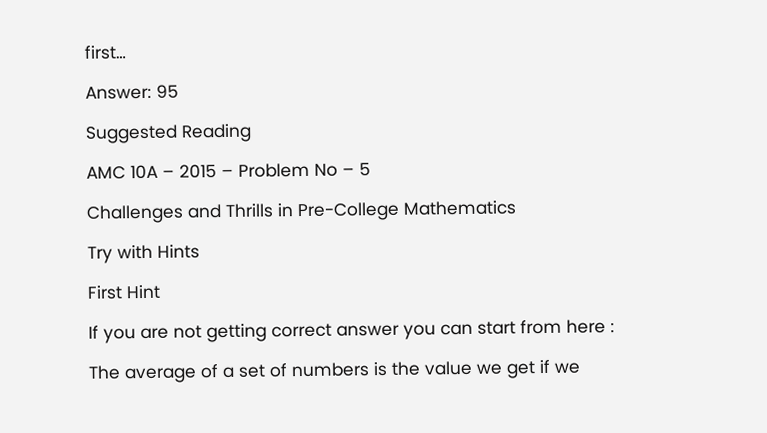first…

Answer: 95

Suggested Reading

AMC 10A – 2015 – Problem No – 5

Challenges and Thrills in Pre-College Mathematics

Try with Hints

First Hint

If you are not getting correct answer you can start from here :

The average of a set of numbers is the value we get if we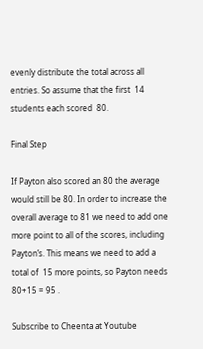evenly distribute the total across all entries. So assume that the first  14 students each scored  80.

Final Step

If Payton also scored an 80 the average would still be 80. In order to increase the overall average to 81 we need to add one more point to all of the scores, including Payton’s. This means we need to add a total of  15 more points, so Payton needs 80+15 = 95 .

Subscribe to Cheenta at Youtube